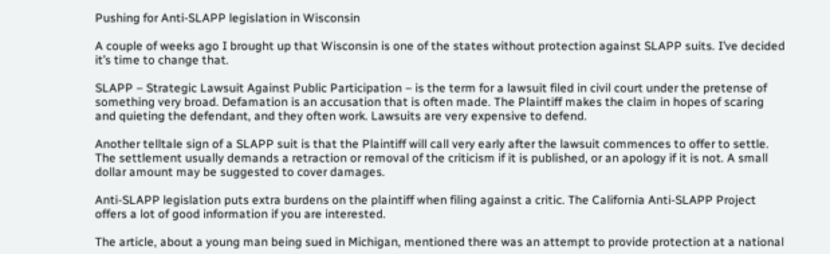Pushing for Anti-SLAPP legislation in Wisconsin

A couple of weeks ago I brought up that Wisconsin is one of the states without protection against SLAPP suits. I’ve decided it’s time to change that.

SLAPP – Strategic Lawsuit Against Public Participation – is the term for a lawsuit filed in civil court under the pretense of something very broad. Defamation is an accusation that is often made. The Plaintiff makes the claim in hopes of scaring and quieting the defendant, and they often work. Lawsuits are very expensive to defend.

Another telltale sign of a SLAPP suit is that the Plaintiff will call very early after the lawsuit commences to offer to settle. The settlement usually demands a retraction or removal of the criticism if it is published, or an apology if it is not. A small dollar amount may be suggested to cover damages.

Anti-SLAPP legislation puts extra burdens on the plaintiff when filing against a critic. The California Anti-SLAPP Project offers a lot of good information if you are interested.

The article, about a young man being sued in Michigan, mentioned there was an attempt to provide protection at a national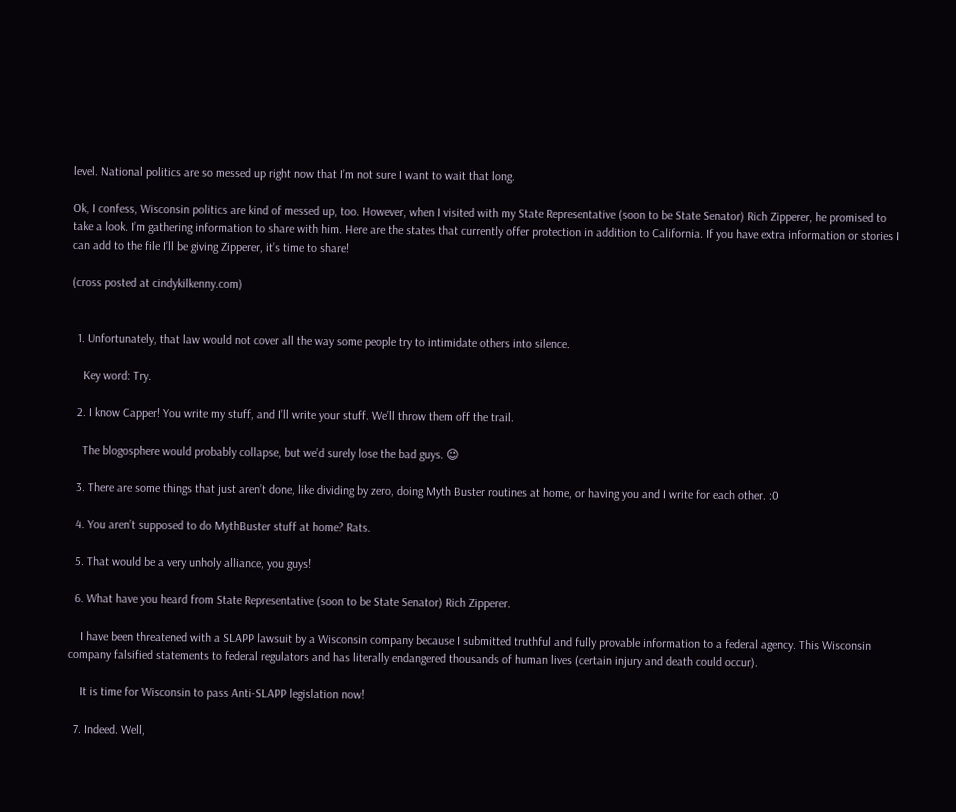level. National politics are so messed up right now that I’m not sure I want to wait that long.

Ok, I confess, Wisconsin politics are kind of messed up, too. However, when I visited with my State Representative (soon to be State Senator) Rich Zipperer, he promised to take a look. I’m gathering information to share with him. Here are the states that currently offer protection in addition to California. If you have extra information or stories I can add to the file I’ll be giving Zipperer, it’s time to share!

(cross posted at cindykilkenny.com)


  1. Unfortunately, that law would not cover all the way some people try to intimidate others into silence.

    Key word: Try.

  2. I know Capper! You write my stuff, and I’ll write your stuff. We’ll throw them off the trail.

    The blogosphere would probably collapse, but we’d surely lose the bad guys. 😉

  3. There are some things that just aren’t done, like dividing by zero, doing Myth Buster routines at home, or having you and I write for each other. :0

  4. You aren’t supposed to do MythBuster stuff at home? Rats.

  5. That would be a very unholy alliance, you guys!

  6. What have you heard from State Representative (soon to be State Senator) Rich Zipperer.

    I have been threatened with a SLAPP lawsuit by a Wisconsin company because I submitted truthful and fully provable information to a federal agency. This Wisconsin company falsified statements to federal regulators and has literally endangered thousands of human lives (certain injury and death could occur).

    It is time for Wisconsin to pass Anti-SLAPP legislation now!

  7. Indeed. Well,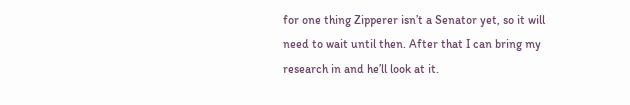for one thing Zipperer isn’t a Senator yet, so it will need to wait until then. After that I can bring my research in and he’ll look at it.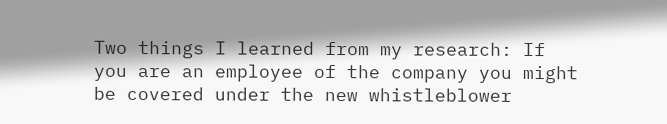Two things I learned from my research: If you are an employee of the company you might be covered under the new whistleblower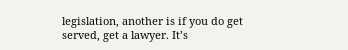legislation, another is if you do get served, get a lawyer. It’s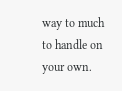way to much to handle on your own.